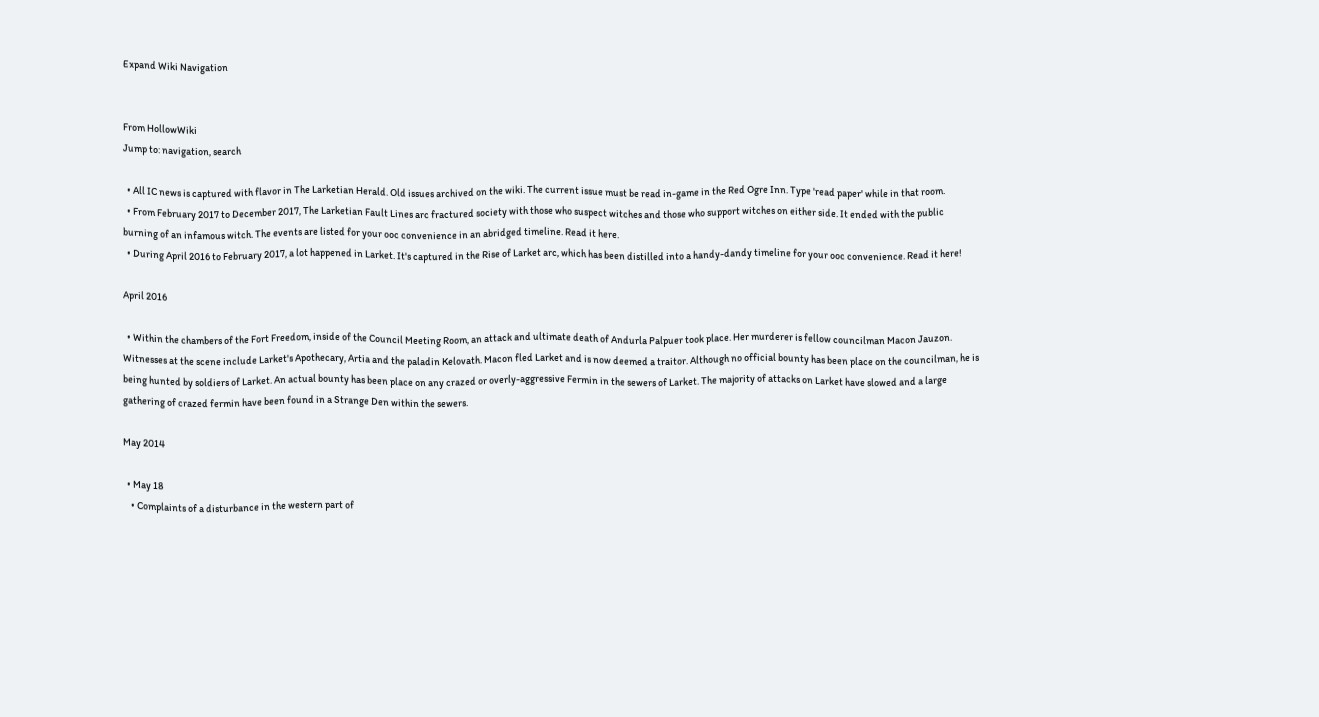Expand Wiki Navigation


From HollowWiki
Jump to: navigation, search

  • All IC news is captured with flavor in The Larketian Herald. Old issues archived on the wiki. The current issue must be read in-game in the Red Ogre Inn. Type 'read paper' while in that room.
  • From February 2017 to December 2017, The Larketian Fault Lines arc fractured society with those who suspect witches and those who support witches on either side. It ended with the public burning of an infamous witch. The events are listed for your ooc convenience in an abridged timeline. Read it here.
  • During April 2016 to February 2017, a lot happened in Larket. It's captured in the Rise of Larket arc, which has been distilled into a handy-dandy timeline for your ooc convenience. Read it here!

April 2016

  • Within the chambers of the Fort Freedom, inside of the Council Meeting Room, an attack and ultimate death of Andurla Palpuer took place. Her murderer is fellow councilman Macon Jauzon. Witnesses at the scene include Larket's Apothecary, Artia and the paladin Kelovath. Macon fled Larket and is now deemed a traitor. Although no official bounty has been place on the councilman, he is being hunted by soldiers of Larket. An actual bounty has been place on any crazed or overly-aggressive Fermin in the sewers of Larket. The majority of attacks on Larket have slowed and a large gathering of crazed fermin have been found in a Strange Den within the sewers.

May 2014

  • May 18
    • Complaints of a disturbance in the western part of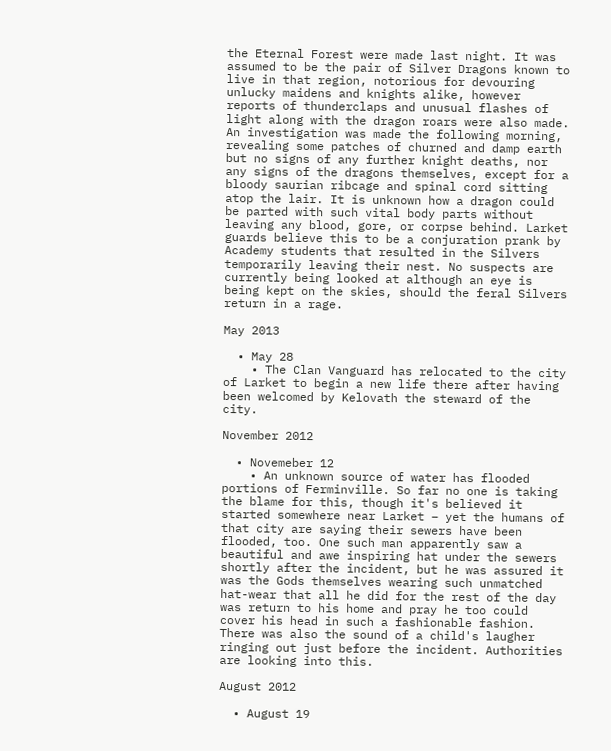the Eternal Forest were made last night. It was assumed to be the pair of Silver Dragons known to live in that region, notorious for devouring unlucky maidens and knights alike, however reports of thunderclaps and unusual flashes of light along with the dragon roars were also made. An investigation was made the following morning, revealing some patches of churned and damp earth but no signs of any further knight deaths, nor any signs of the dragons themselves, except for a bloody saurian ribcage and spinal cord sitting atop the lair. It is unknown how a dragon could be parted with such vital body parts without leaving any blood, gore, or corpse behind. Larket guards believe this to be a conjuration prank by Academy students that resulted in the Silvers temporarily leaving their nest. No suspects are currently being looked at although an eye is being kept on the skies, should the feral Silvers return in a rage.

May 2013

  • May 28
    • The Clan Vanguard has relocated to the city of Larket to begin a new life there after having been welcomed by Kelovath the steward of the city.

November 2012

  • Novemeber 12
    • An unknown source of water has flooded portions of Ferminville. So far no one is taking the blame for this, though it's believed it started somewhere near Larket – yet the humans of that city are saying their sewers have been flooded, too. One such man apparently saw a beautiful and awe inspiring hat under the sewers shortly after the incident, but he was assured it was the Gods themselves wearing such unmatched hat-wear that all he did for the rest of the day was return to his home and pray he too could cover his head in such a fashionable fashion. There was also the sound of a child's laugher ringing out just before the incident. Authorities are looking into this.

August 2012

  • August 19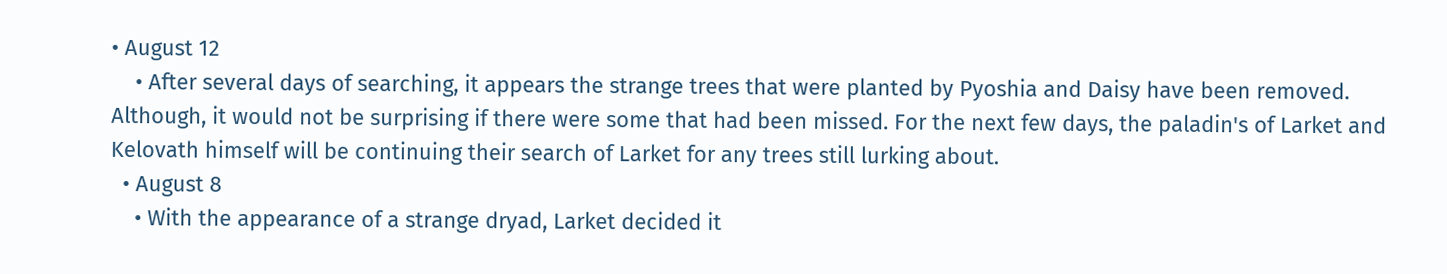• August 12
    • After several days of searching, it appears the strange trees that were planted by Pyoshia and Daisy have been removed. Although, it would not be surprising if there were some that had been missed. For the next few days, the paladin's of Larket and Kelovath himself will be continuing their search of Larket for any trees still lurking about.
  • August 8
    • With the appearance of a strange dryad, Larket decided it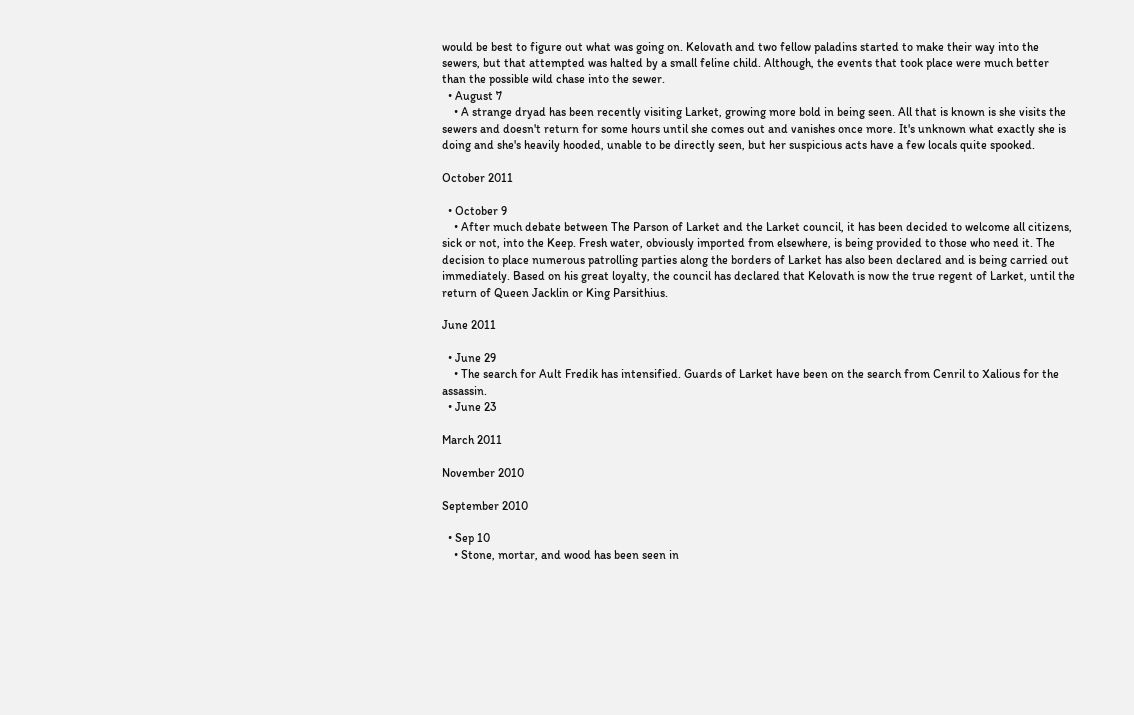would be best to figure out what was going on. Kelovath and two fellow paladins started to make their way into the sewers, but that attempted was halted by a small feline child. Although, the events that took place were much better than the possible wild chase into the sewer.
  • August 7
    • A strange dryad has been recently visiting Larket, growing more bold in being seen. All that is known is she visits the sewers and doesn't return for some hours until she comes out and vanishes once more. It's unknown what exactly she is doing and she's heavily hooded, unable to be directly seen, but her suspicious acts have a few locals quite spooked.

October 2011

  • October 9
    • After much debate between The Parson of Larket and the Larket council, it has been decided to welcome all citizens, sick or not, into the Keep. Fresh water, obviously imported from elsewhere, is being provided to those who need it. The decision to place numerous patrolling parties along the borders of Larket has also been declared and is being carried out immediately. Based on his great loyalty, the council has declared that Kelovath is now the true regent of Larket, until the return of Queen Jacklin or King Parsithius.

June 2011

  • June 29
    • The search for Ault Fredik has intensified. Guards of Larket have been on the search from Cenril to Xalious for the assassin.
  • June 23

March 2011

November 2010

September 2010

  • Sep 10
    • Stone, mortar, and wood has been seen in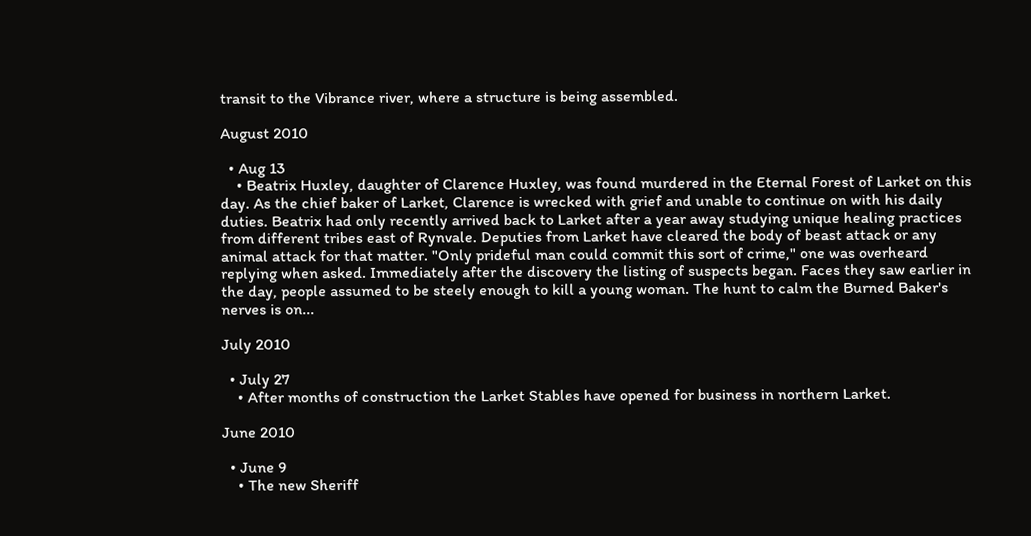transit to the Vibrance river, where a structure is being assembled.

August 2010

  • Aug 13
    • Beatrix Huxley, daughter of Clarence Huxley, was found murdered in the Eternal Forest of Larket on this day. As the chief baker of Larket, Clarence is wrecked with grief and unable to continue on with his daily duties. Beatrix had only recently arrived back to Larket after a year away studying unique healing practices from different tribes east of Rynvale. Deputies from Larket have cleared the body of beast attack or any animal attack for that matter. "Only prideful man could commit this sort of crime," one was overheard replying when asked. Immediately after the discovery the listing of suspects began. Faces they saw earlier in the day, people assumed to be steely enough to kill a young woman. The hunt to calm the Burned Baker's nerves is on...

July 2010

  • July 27
    • After months of construction the Larket Stables have opened for business in northern Larket.

June 2010

  • June 9
    • The new Sheriff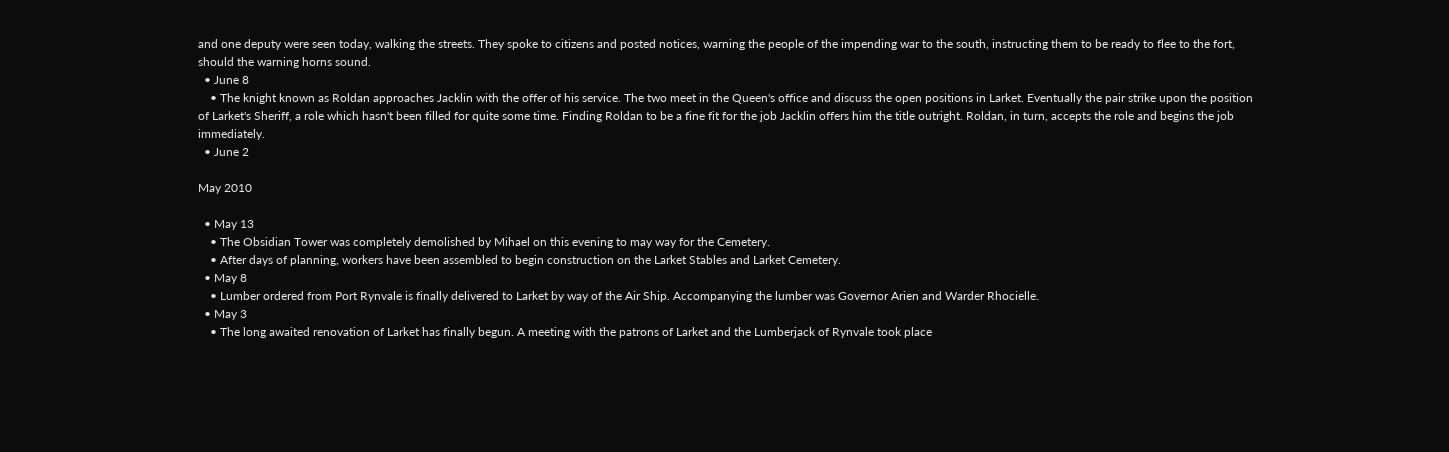and one deputy were seen today, walking the streets. They spoke to citizens and posted notices, warning the people of the impending war to the south, instructing them to be ready to flee to the fort, should the warning horns sound.
  • June 8
    • The knight known as Roldan approaches Jacklin with the offer of his service. The two meet in the Queen's office and discuss the open positions in Larket. Eventually the pair strike upon the position of Larket's Sheriff, a role which hasn't been filled for quite some time. Finding Roldan to be a fine fit for the job Jacklin offers him the title outright. Roldan, in turn, accepts the role and begins the job immediately.
  • June 2

May 2010

  • May 13
    • The Obsidian Tower was completely demolished by Mihael on this evening to may way for the Cemetery.
    • After days of planning, workers have been assembled to begin construction on the Larket Stables and Larket Cemetery.
  • May 8
    • Lumber ordered from Port Rynvale is finally delivered to Larket by way of the Air Ship. Accompanying the lumber was Governor Arien and Warder Rhocielle.
  • May 3
    • The long awaited renovation of Larket has finally begun. A meeting with the patrons of Larket and the Lumberjack of Rynvale took place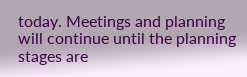today. Meetings and planning will continue until the planning stages are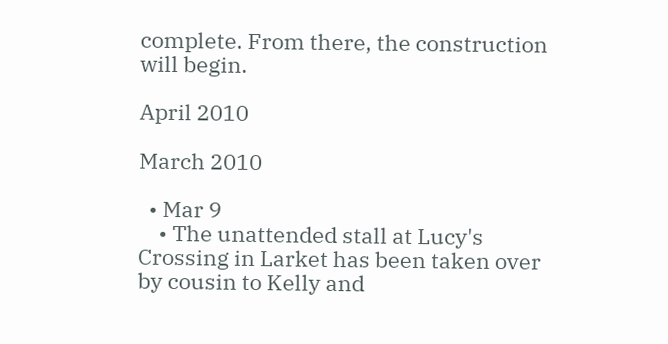complete. From there, the construction will begin.

April 2010

March 2010

  • Mar 9
    • The unattended stall at Lucy's Crossing in Larket has been taken over by cousin to Kelly and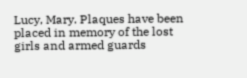Lucy, Mary. Plaques have been placed in memory of the lost girls and armed guards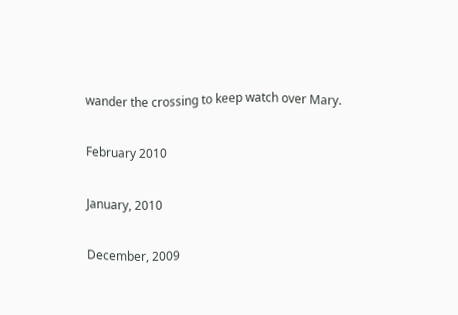wander the crossing to keep watch over Mary.

February 2010

January, 2010

December, 2009